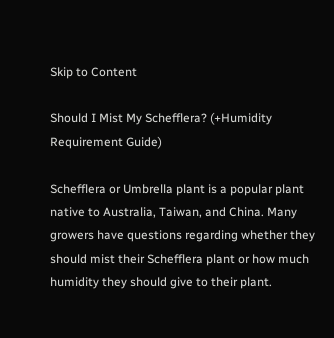Skip to Content

Should I Mist My Schefflera? (+Humidity Requirement Guide)

Schefflera or Umbrella plant is a popular plant native to Australia, Taiwan, and China. Many growers have questions regarding whether they should mist their Schefflera plant or how much humidity they should give to their plant.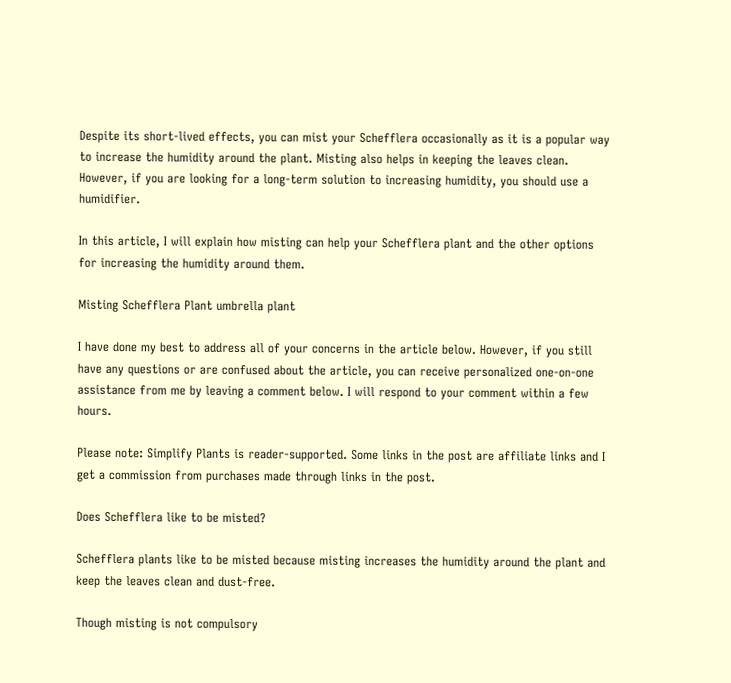Despite its short-lived effects, you can mist your Schefflera occasionally as it is a popular way to increase the humidity around the plant. Misting also helps in keeping the leaves clean. However, if you are looking for a long-term solution to increasing humidity, you should use a humidifier.

In this article, I will explain how misting can help your Schefflera plant and the other options for increasing the humidity around them.

Misting Schefflera Plant umbrella plant

I have done my best to address all of your concerns in the article below. However, if you still have any questions or are confused about the article, you can receive personalized one-on-one assistance from me by leaving a comment below. I will respond to your comment within a few hours.

Please note: Simplify Plants is reader-supported. Some links in the post are affiliate links and I get a commission from purchases made through links in the post.

Does Schefflera like to be misted?

Schefflera plants like to be misted because misting increases the humidity around the plant and keep the leaves clean and dust-free.

Though misting is not compulsory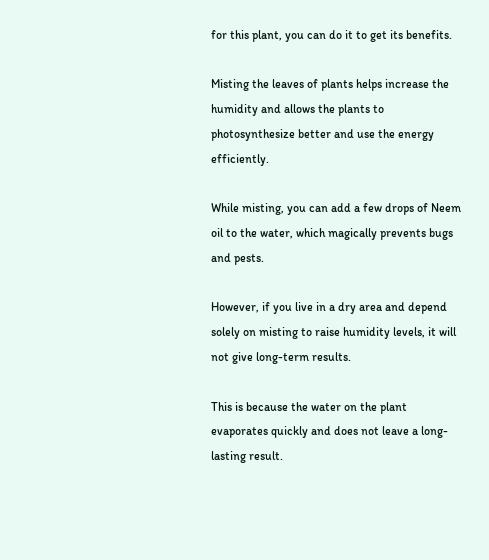for this plant, you can do it to get its benefits.

Misting the leaves of plants helps increase the humidity and allows the plants to photosynthesize better and use the energy efficiently.

While misting, you can add a few drops of Neem oil to the water, which magically prevents bugs and pests.

However, if you live in a dry area and depend solely on misting to raise humidity levels, it will not give long-term results.

This is because the water on the plant evaporates quickly and does not leave a long-lasting result.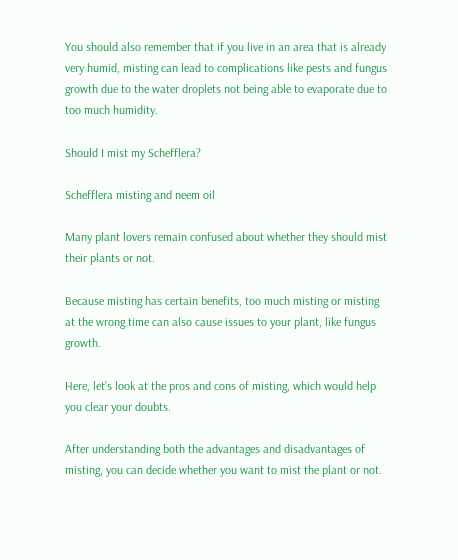You should also remember that if you live in an area that is already very humid, misting can lead to complications like pests and fungus growth due to the water droplets not being able to evaporate due to too much humidity.

Should I mist my Schefflera?

Schefflera misting and neem oil

Many plant lovers remain confused about whether they should mist their plants or not.

Because misting has certain benefits, too much misting or misting at the wrong time can also cause issues to your plant, like fungus growth.

Here, let’s look at the pros and cons of misting, which would help you clear your doubts.

After understanding both the advantages and disadvantages of misting, you can decide whether you want to mist the plant or not.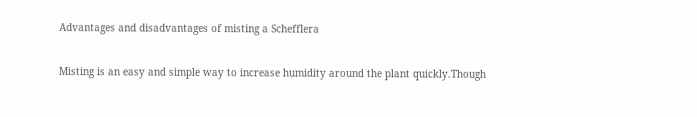Advantages and disadvantages of misting a Schefflera

Misting is an easy and simple way to increase humidity around the plant quickly.Though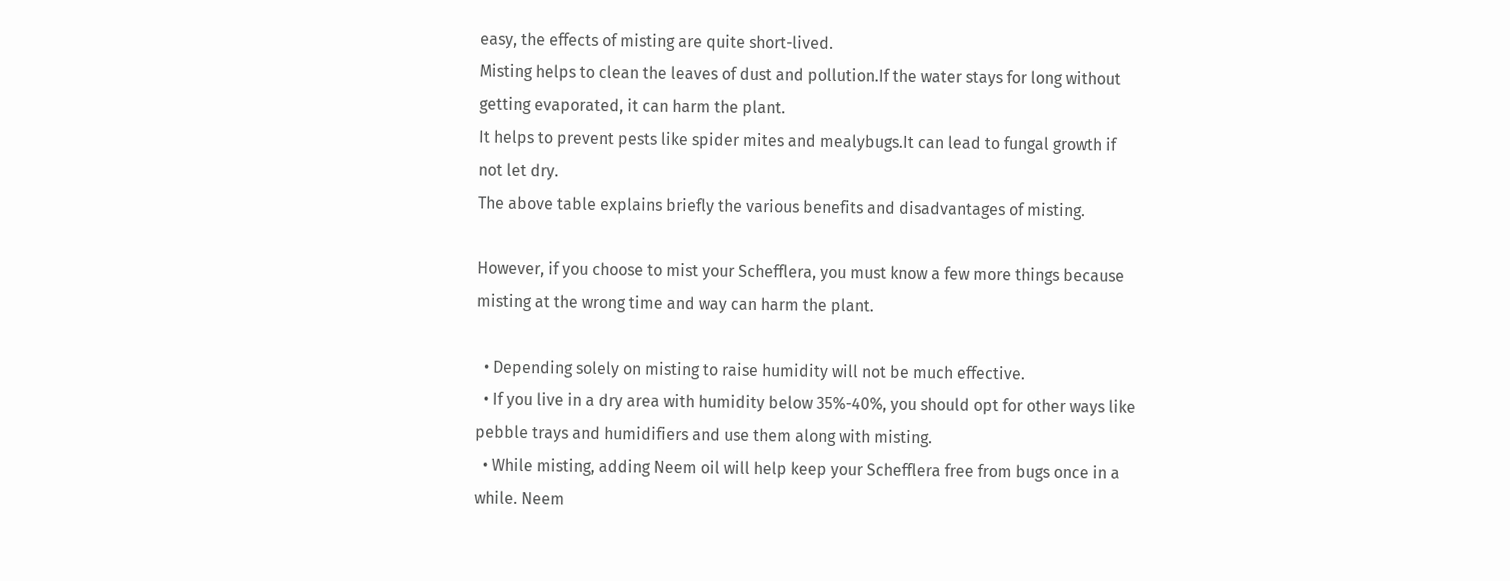easy, the effects of misting are quite short-lived.
Misting helps to clean the leaves of dust and pollution.If the water stays for long without getting evaporated, it can harm the plant.
It helps to prevent pests like spider mites and mealybugs.It can lead to fungal growth if not let dry.
The above table explains briefly the various benefits and disadvantages of misting.

However, if you choose to mist your Schefflera, you must know a few more things because misting at the wrong time and way can harm the plant.

  • Depending solely on misting to raise humidity will not be much effective.
  • If you live in a dry area with humidity below 35%-40%, you should opt for other ways like pebble trays and humidifiers and use them along with misting.
  • While misting, adding Neem oil will help keep your Schefflera free from bugs once in a while. Neem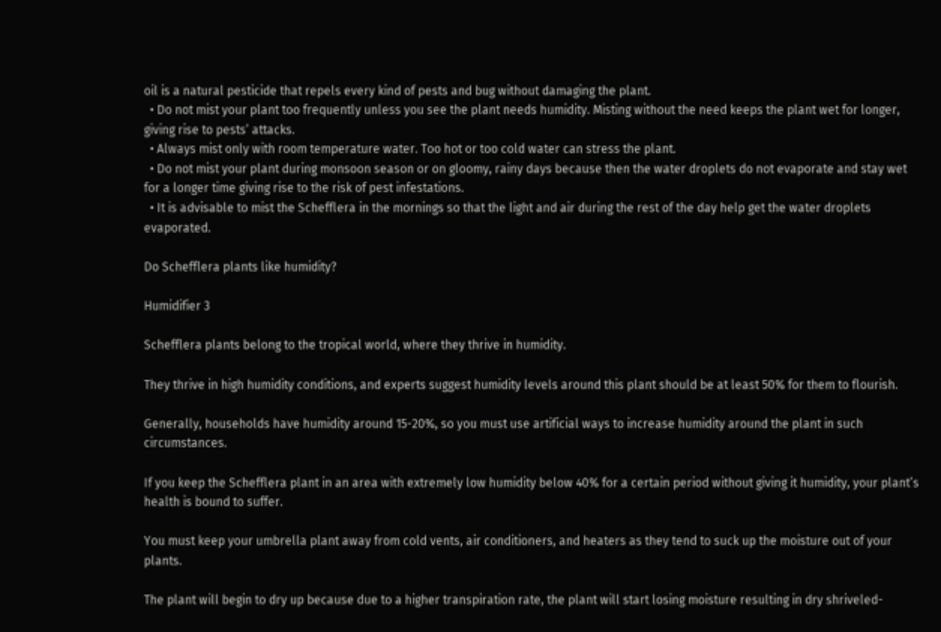oil is a natural pesticide that repels every kind of pests and bug without damaging the plant.
  • Do not mist your plant too frequently unless you see the plant needs humidity. Misting without the need keeps the plant wet for longer, giving rise to pests’ attacks.
  • Always mist only with room temperature water. Too hot or too cold water can stress the plant.
  • Do not mist your plant during monsoon season or on gloomy, rainy days because then the water droplets do not evaporate and stay wet for a longer time giving rise to the risk of pest infestations.
  • It is advisable to mist the Schefflera in the mornings so that the light and air during the rest of the day help get the water droplets evaporated.

Do Schefflera plants like humidity?

Humidifier 3

Schefflera plants belong to the tropical world, where they thrive in humidity.

They thrive in high humidity conditions, and experts suggest humidity levels around this plant should be at least 50% for them to flourish.

Generally, households have humidity around 15-20%, so you must use artificial ways to increase humidity around the plant in such circumstances.

If you keep the Schefflera plant in an area with extremely low humidity below 40% for a certain period without giving it humidity, your plant’s health is bound to suffer.

You must keep your umbrella plant away from cold vents, air conditioners, and heaters as they tend to suck up the moisture out of your plants.

The plant will begin to dry up because due to a higher transpiration rate, the plant will start losing moisture resulting in dry shriveled-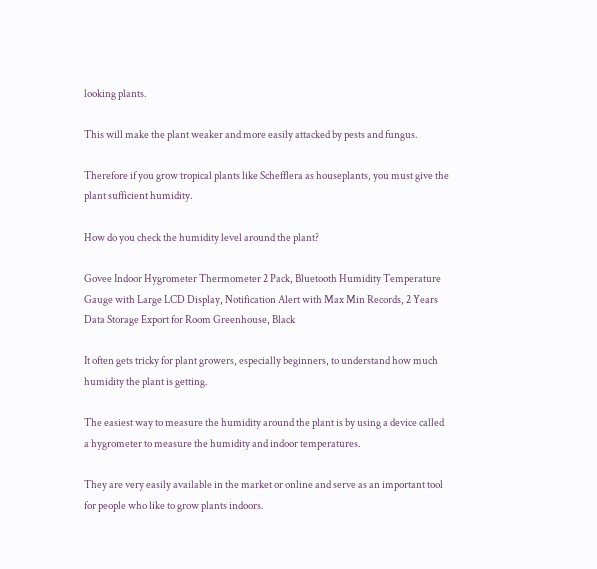looking plants.

This will make the plant weaker and more easily attacked by pests and fungus.

Therefore if you grow tropical plants like Schefflera as houseplants, you must give the plant sufficient humidity.

How do you check the humidity level around the plant?

Govee Indoor Hygrometer Thermometer 2 Pack, Bluetooth Humidity Temperature Gauge with Large LCD Display, Notification Alert with Max Min Records, 2 Years Data Storage Export for Room Greenhouse, Black

It often gets tricky for plant growers, especially beginners, to understand how much humidity the plant is getting.

The easiest way to measure the humidity around the plant is by using a device called a hygrometer to measure the humidity and indoor temperatures.

They are very easily available in the market or online and serve as an important tool for people who like to grow plants indoors.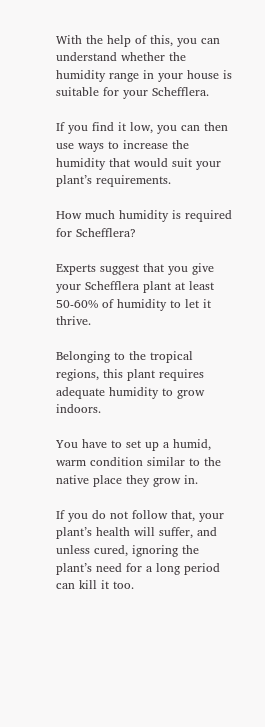With the help of this, you can understand whether the humidity range in your house is suitable for your Schefflera.

If you find it low, you can then use ways to increase the humidity that would suit your plant’s requirements.

How much humidity is required for Schefflera?

Experts suggest that you give your Schefflera plant at least 50-60% of humidity to let it thrive.

Belonging to the tropical regions, this plant requires adequate humidity to grow indoors.

You have to set up a humid, warm condition similar to the native place they grow in.

If you do not follow that, your plant’s health will suffer, and unless cured, ignoring the plant’s need for a long period can kill it too.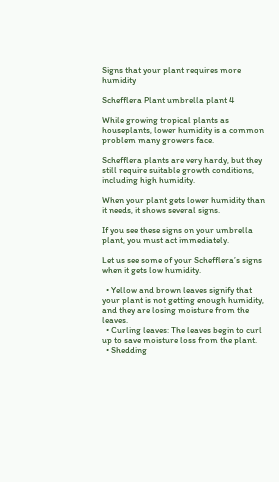Signs that your plant requires more humidity

Schefflera Plant umbrella plant 4

While growing tropical plants as houseplants, lower humidity is a common problem many growers face.

Schefflera plants are very hardy, but they still require suitable growth conditions, including high humidity.

When your plant gets lower humidity than it needs, it shows several signs.

If you see these signs on your umbrella plant, you must act immediately.

Let us see some of your Schefflera’s signs when it gets low humidity.

  • Yellow and brown leaves signify that your plant is not getting enough humidity, and they are losing moisture from the leaves.
  • Curling leaves: The leaves begin to curl up to save moisture loss from the plant.
  • Shedding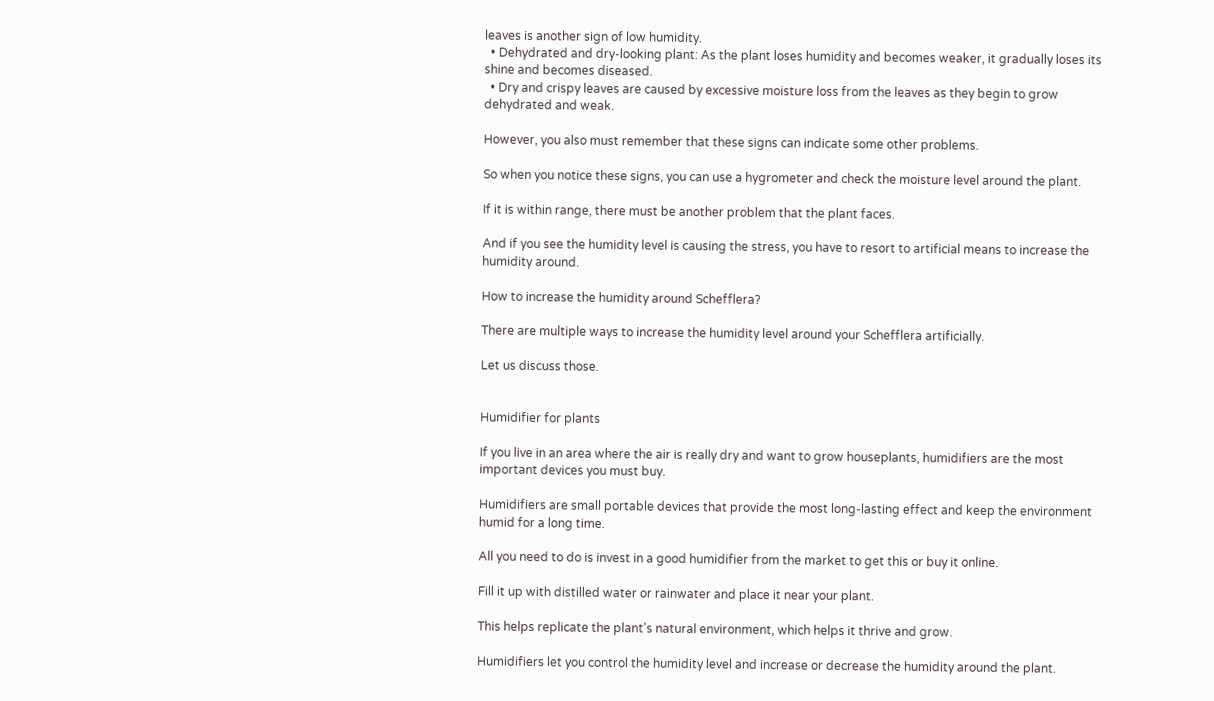leaves is another sign of low humidity.
  • Dehydrated and dry-looking plant: As the plant loses humidity and becomes weaker, it gradually loses its shine and becomes diseased.
  • Dry and crispy leaves are caused by excessive moisture loss from the leaves as they begin to grow dehydrated and weak.

However, you also must remember that these signs can indicate some other problems.

So when you notice these signs, you can use a hygrometer and check the moisture level around the plant.

If it is within range, there must be another problem that the plant faces.

And if you see the humidity level is causing the stress, you have to resort to artificial means to increase the humidity around.

How to increase the humidity around Schefflera?

There are multiple ways to increase the humidity level around your Schefflera artificially.

Let us discuss those.


Humidifier for plants

If you live in an area where the air is really dry and want to grow houseplants, humidifiers are the most important devices you must buy.

Humidifiers are small portable devices that provide the most long-lasting effect and keep the environment humid for a long time.

All you need to do is invest in a good humidifier from the market to get this or buy it online.

Fill it up with distilled water or rainwater and place it near your plant.

This helps replicate the plant’s natural environment, which helps it thrive and grow.

Humidifiers let you control the humidity level and increase or decrease the humidity around the plant.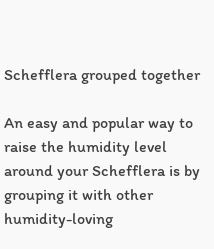Schefflera grouped together

An easy and popular way to raise the humidity level around your Schefflera is by grouping it with other humidity-loving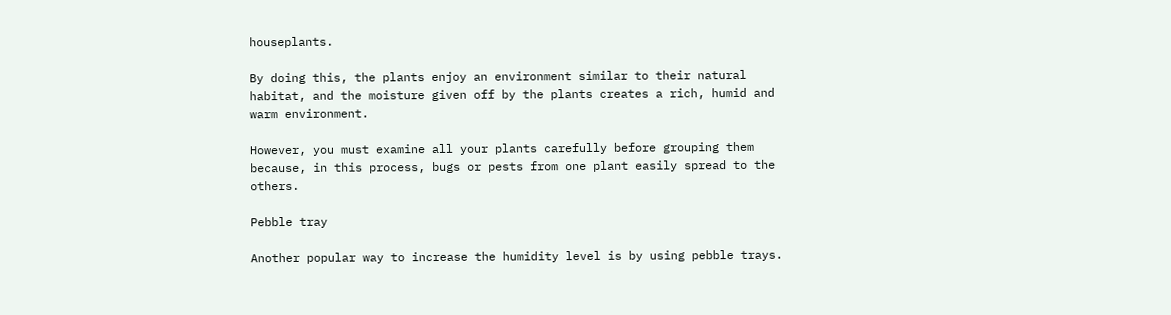houseplants.

By doing this, the plants enjoy an environment similar to their natural habitat, and the moisture given off by the plants creates a rich, humid and warm environment.

However, you must examine all your plants carefully before grouping them because, in this process, bugs or pests from one plant easily spread to the others.

Pebble tray

Another popular way to increase the humidity level is by using pebble trays.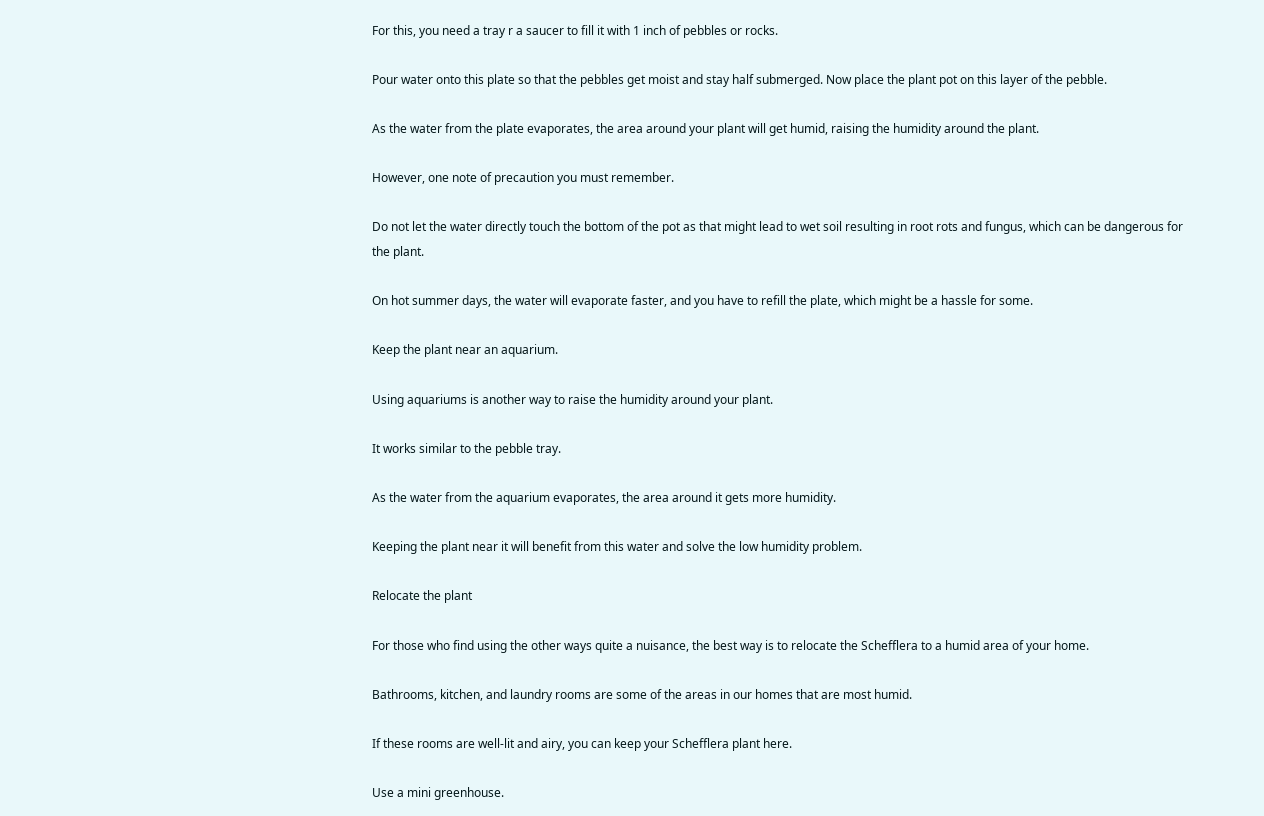For this, you need a tray r a saucer to fill it with 1 inch of pebbles or rocks.

Pour water onto this plate so that the pebbles get moist and stay half submerged. Now place the plant pot on this layer of the pebble.

As the water from the plate evaporates, the area around your plant will get humid, raising the humidity around the plant.

However, one note of precaution you must remember.

Do not let the water directly touch the bottom of the pot as that might lead to wet soil resulting in root rots and fungus, which can be dangerous for the plant.

On hot summer days, the water will evaporate faster, and you have to refill the plate, which might be a hassle for some.

Keep the plant near an aquarium.

Using aquariums is another way to raise the humidity around your plant.

It works similar to the pebble tray.

As the water from the aquarium evaporates, the area around it gets more humidity.

Keeping the plant near it will benefit from this water and solve the low humidity problem.

Relocate the plant

For those who find using the other ways quite a nuisance, the best way is to relocate the Schefflera to a humid area of your home.

Bathrooms, kitchen, and laundry rooms are some of the areas in our homes that are most humid.

If these rooms are well-lit and airy, you can keep your Schefflera plant here.

Use a mini greenhouse.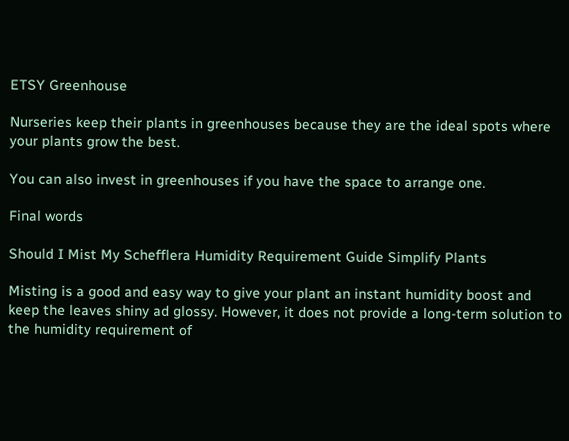ETSY Greenhouse

Nurseries keep their plants in greenhouses because they are the ideal spots where your plants grow the best.

You can also invest in greenhouses if you have the space to arrange one.

Final words

Should I Mist My Schefflera Humidity Requirement Guide Simplify Plants

Misting is a good and easy way to give your plant an instant humidity boost and keep the leaves shiny ad glossy. However, it does not provide a long-term solution to the humidity requirement of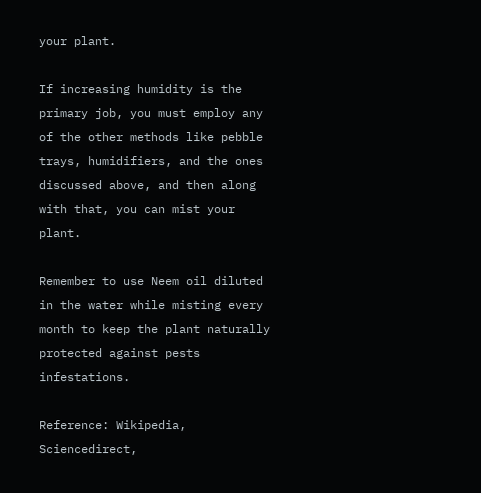your plant.

If increasing humidity is the primary job, you must employ any of the other methods like pebble trays, humidifiers, and the ones discussed above, and then along with that, you can mist your plant.

Remember to use Neem oil diluted in the water while misting every month to keep the plant naturally protected against pests infestations.

Reference: Wikipedia, Sciencedirect,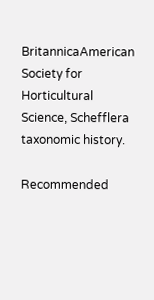BritannicaAmerican Society for Horticultural Science, Schefflera taxonomic history.

Recommended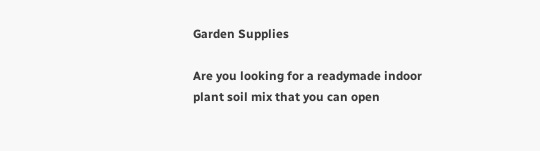Garden Supplies

Are you looking for a readymade indoor plant soil mix that you can open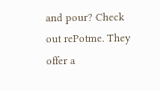and pour? Check out rePotme. They offer a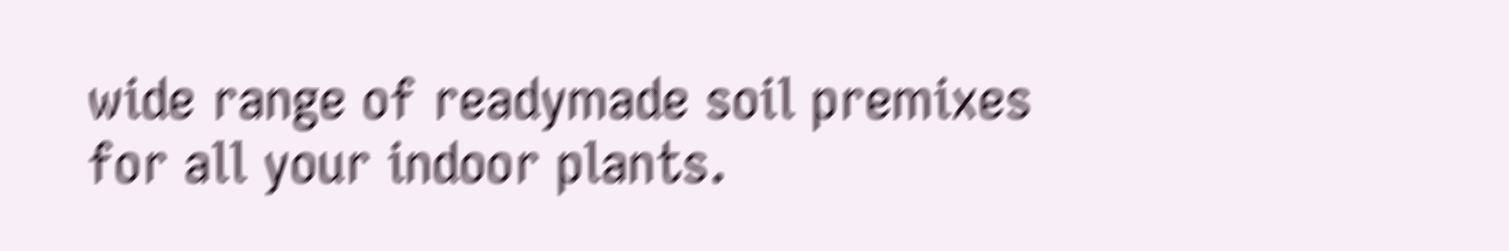wide range of readymade soil premixes for all your indoor plants.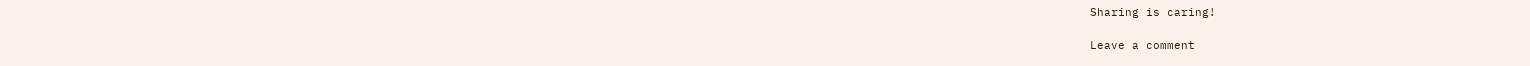Sharing is caring!

Leave a comment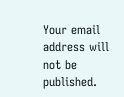Your email address will not be published.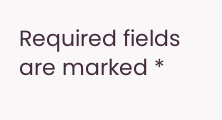Required fields are marked *